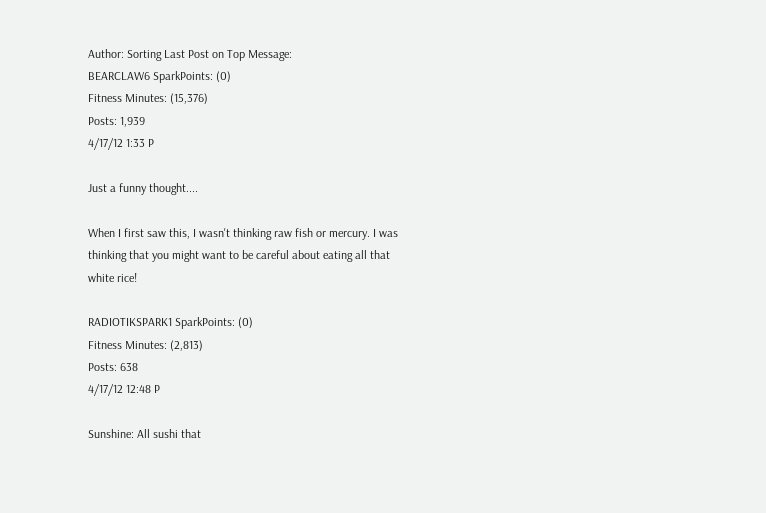Author: Sorting Last Post on Top Message:
BEARCLAW6 SparkPoints: (0)
Fitness Minutes: (15,376)
Posts: 1,939
4/17/12 1:33 P

Just a funny thought....

When I first saw this, I wasn't thinking raw fish or mercury. I was thinking that you might want to be careful about eating all that white rice!

RADIOTIKSPARK1 SparkPoints: (0)
Fitness Minutes: (2,813)
Posts: 638
4/17/12 12:48 P

Sunshine: All sushi that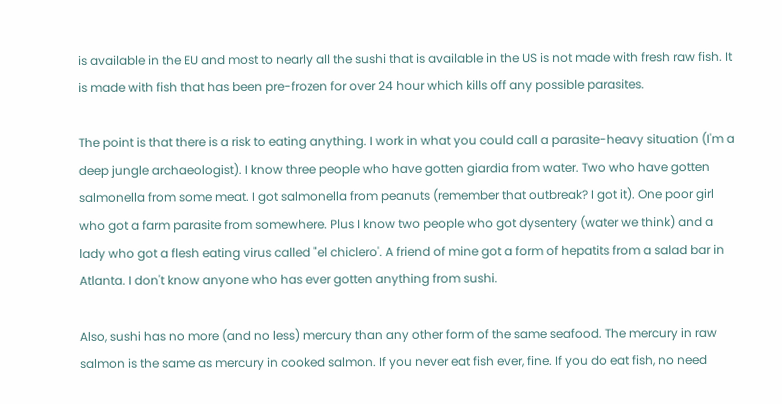is available in the EU and most to nearly all the sushi that is available in the US is not made with fresh raw fish. It is made with fish that has been pre-frozen for over 24 hour which kills off any possible parasites.

The point is that there is a risk to eating anything. I work in what you could call a parasite-heavy situation (I'm a deep jungle archaeologist). I know three people who have gotten giardia from water. Two who have gotten salmonella from some meat. I got salmonella from peanuts (remember that outbreak? I got it). One poor girl who got a farm parasite from somewhere. Plus I know two people who got dysentery (water we think) and a lady who got a flesh eating virus called "el chiclero'. A friend of mine got a form of hepatits from a salad bar in Atlanta. I don't know anyone who has ever gotten anything from sushi.

Also, sushi has no more (and no less) mercury than any other form of the same seafood. The mercury in raw salmon is the same as mercury in cooked salmon. If you never eat fish ever, fine. If you do eat fish, no need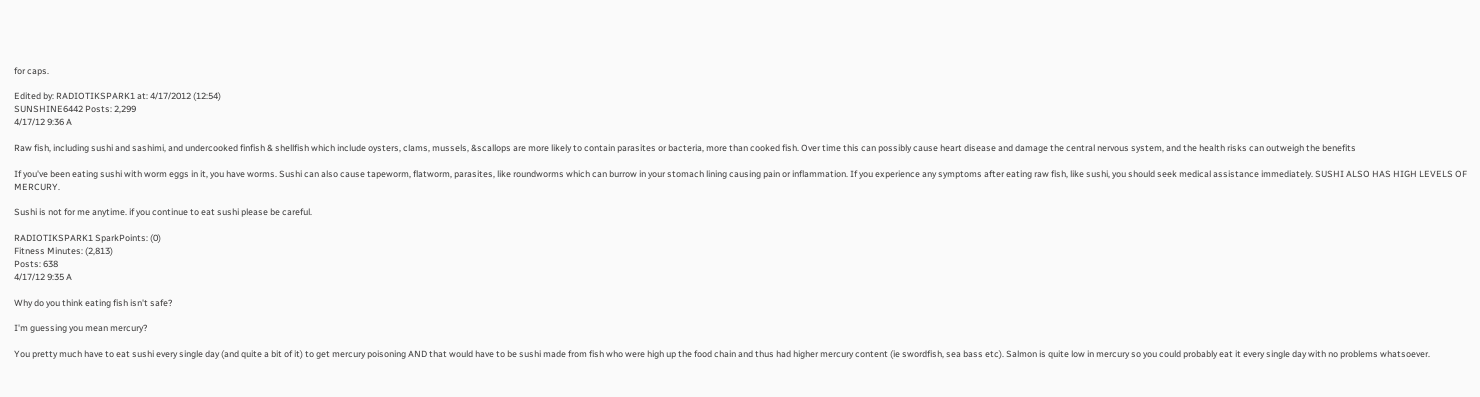for caps.

Edited by: RADIOTIKSPARK1 at: 4/17/2012 (12:54)
SUNSHINE6442 Posts: 2,299
4/17/12 9:36 A

Raw fish, including sushi and sashimi, and undercooked finfish & shellfish which include oysters, clams, mussels, &scallops are more likely to contain parasites or bacteria, more than cooked fish. Over time this can possibly cause heart disease and damage the central nervous system, and the health risks can outweigh the benefits

If you've been eating sushi with worm eggs in it, you have worms. Sushi can also cause tapeworm, flatworm, parasites, like roundworms which can burrow in your stomach lining causing pain or inflammation. If you experience any symptoms after eating raw fish, like sushi, you should seek medical assistance immediately. SUSHI ALSO HAS HIGH LEVELS OF MERCURY.

Sushi is not for me anytime. if you continue to eat sushi please be careful.

RADIOTIKSPARK1 SparkPoints: (0)
Fitness Minutes: (2,813)
Posts: 638
4/17/12 9:35 A

Why do you think eating fish isn't safe?

I'm guessing you mean mercury?

You pretty much have to eat sushi every single day (and quite a bit of it) to get mercury poisoning AND that would have to be sushi made from fish who were high up the food chain and thus had higher mercury content (ie swordfish, sea bass etc). Salmon is quite low in mercury so you could probably eat it every single day with no problems whatsoever.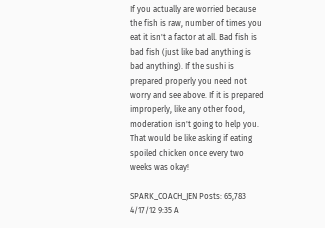If you actually are worried because the fish is raw, number of times you eat it isn't a factor at all. Bad fish is bad fish (just like bad anything is bad anything). If the sushi is prepared properly you need not worry and see above. If it is prepared improperly, like any other food, moderation isn't going to help you. That would be like asking if eating spoiled chicken once every two weeks was okay!

SPARK_COACH_JEN Posts: 65,783
4/17/12 9:35 A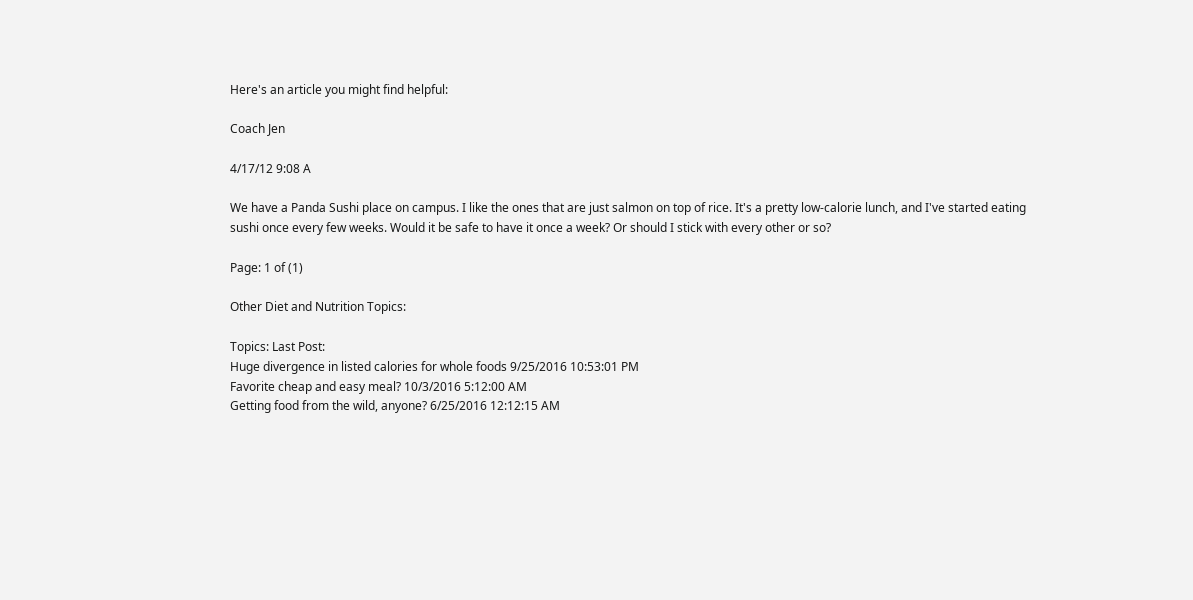Here's an article you might find helpful:

Coach Jen

4/17/12 9:08 A

We have a Panda Sushi place on campus. I like the ones that are just salmon on top of rice. It's a pretty low-calorie lunch, and I've started eating sushi once every few weeks. Would it be safe to have it once a week? Or should I stick with every other or so?

Page: 1 of (1)

Other Diet and Nutrition Topics:

Topics: Last Post:
Huge divergence in listed calories for whole foods 9/25/2016 10:53:01 PM
Favorite cheap and easy meal? 10/3/2016 5:12:00 AM
Getting food from the wild, anyone? 6/25/2016 12:12:15 AM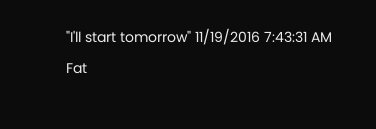"I'll start tomorrow" 11/19/2016 7:43:31 AM
Fat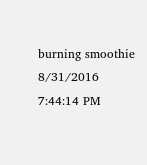burning smoothie 8/31/2016 7:44:14 PM